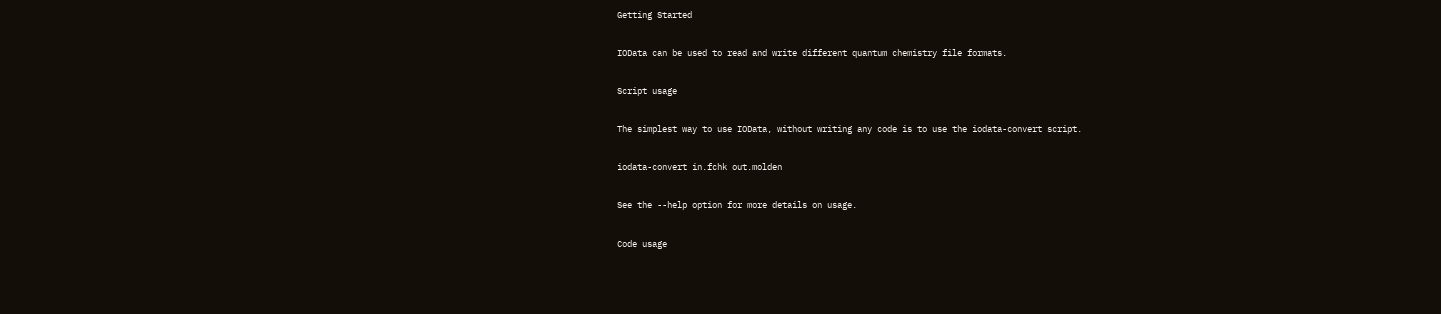Getting Started

IOData can be used to read and write different quantum chemistry file formats.

Script usage

The simplest way to use IOData, without writing any code is to use the iodata-convert script.

iodata-convert in.fchk out.molden

See the --help option for more details on usage.

Code usage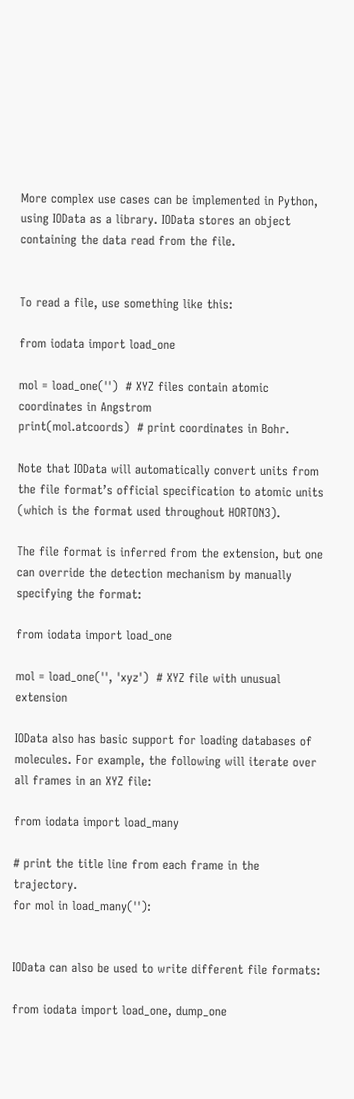More complex use cases can be implemented in Python, using IOData as a library. IOData stores an object containing the data read from the file.


To read a file, use something like this:

from iodata import load_one

mol = load_one('')  # XYZ files contain atomic coordinates in Angstrom
print(mol.atcoords)  # print coordinates in Bohr.

Note that IOData will automatically convert units from the file format’s official specification to atomic units (which is the format used throughout HORTON3).

The file format is inferred from the extension, but one can override the detection mechanism by manually specifying the format:

from iodata import load_one

mol = load_one('', 'xyz')  # XYZ file with unusual extension

IOData also has basic support for loading databases of molecules. For example, the following will iterate over all frames in an XYZ file:

from iodata import load_many

# print the title line from each frame in the trajectory.
for mol in load_many(''):


IOData can also be used to write different file formats:

from iodata import load_one, dump_one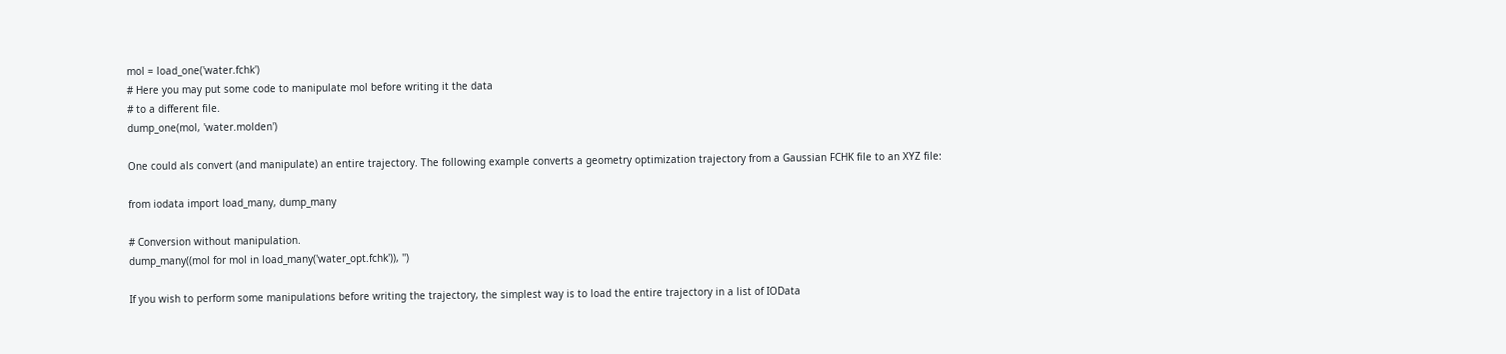mol = load_one('water.fchk')
# Here you may put some code to manipulate mol before writing it the data
# to a different file.
dump_one(mol, 'water.molden')

One could als convert (and manipulate) an entire trajectory. The following example converts a geometry optimization trajectory from a Gaussian FCHK file to an XYZ file:

from iodata import load_many, dump_many

# Conversion without manipulation.
dump_many((mol for mol in load_many('water_opt.fchk')), '')

If you wish to perform some manipulations before writing the trajectory, the simplest way is to load the entire trajectory in a list of IOData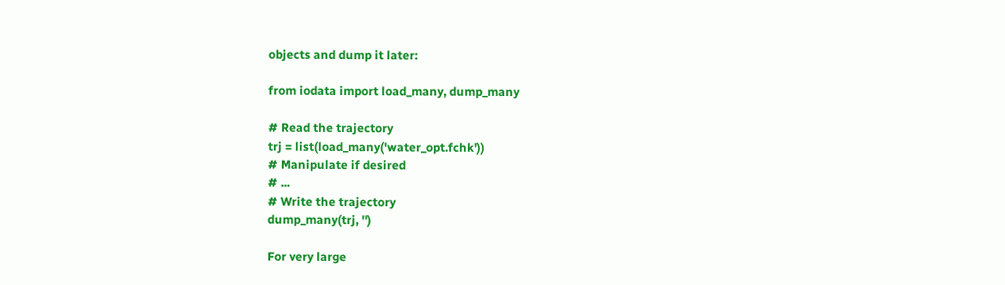objects and dump it later:

from iodata import load_many, dump_many

# Read the trajectory
trj = list(load_many('water_opt.fchk'))
# Manipulate if desired
# ...
# Write the trajectory
dump_many(trj, '')

For very large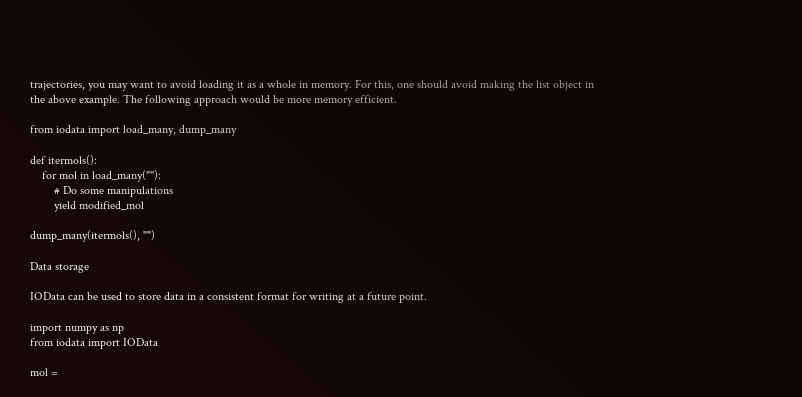trajectories, you may want to avoid loading it as a whole in memory. For this, one should avoid making the list object in the above example. The following approach would be more memory efficient.

from iodata import load_many, dump_many

def itermols():
    for mol in load_many(""):
        # Do some manipulations
        yield modified_mol

dump_many(itermols(), "")

Data storage

IOData can be used to store data in a consistent format for writing at a future point.

import numpy as np
from iodata import IOData

mol =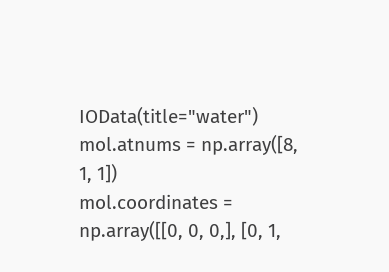IOData(title="water")
mol.atnums = np.array([8, 1, 1])
mol.coordinates = np.array([[0, 0, 0,], [0, 1,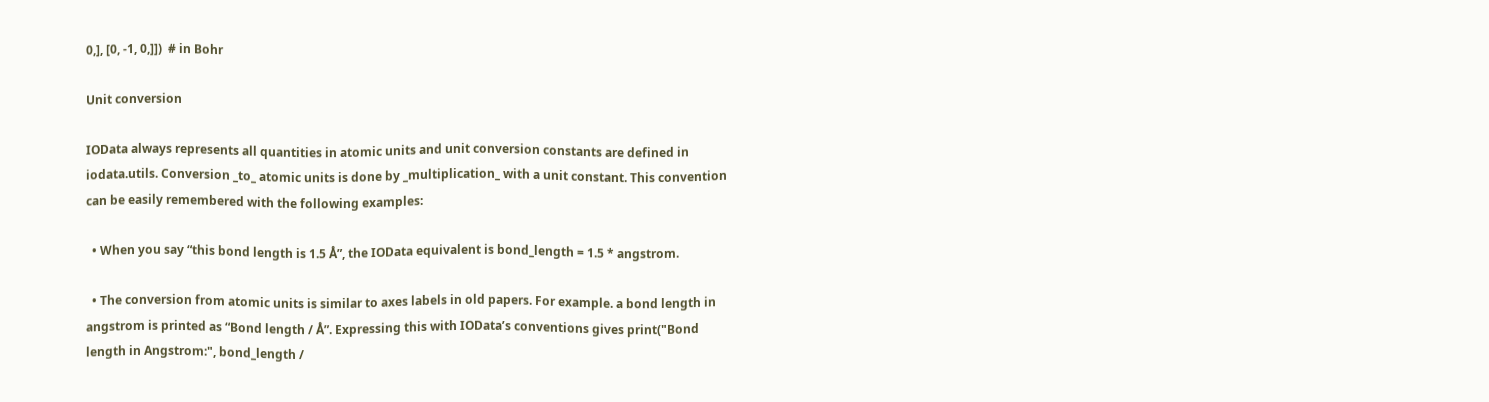0,], [0, -1, 0,]])  # in Bohr

Unit conversion

IOData always represents all quantities in atomic units and unit conversion constants are defined in iodata.utils. Conversion _to_ atomic units is done by _multiplication_ with a unit constant. This convention can be easily remembered with the following examples:

  • When you say “this bond length is 1.5 Å”, the IOData equivalent is bond_length = 1.5 * angstrom.

  • The conversion from atomic units is similar to axes labels in old papers. For example. a bond length in angstrom is printed as “Bond length / Å”. Expressing this with IOData’s conventions gives print("Bond length in Angstrom:", bond_length /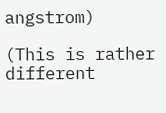angstrom)

(This is rather different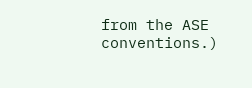from the ASE conventions.)